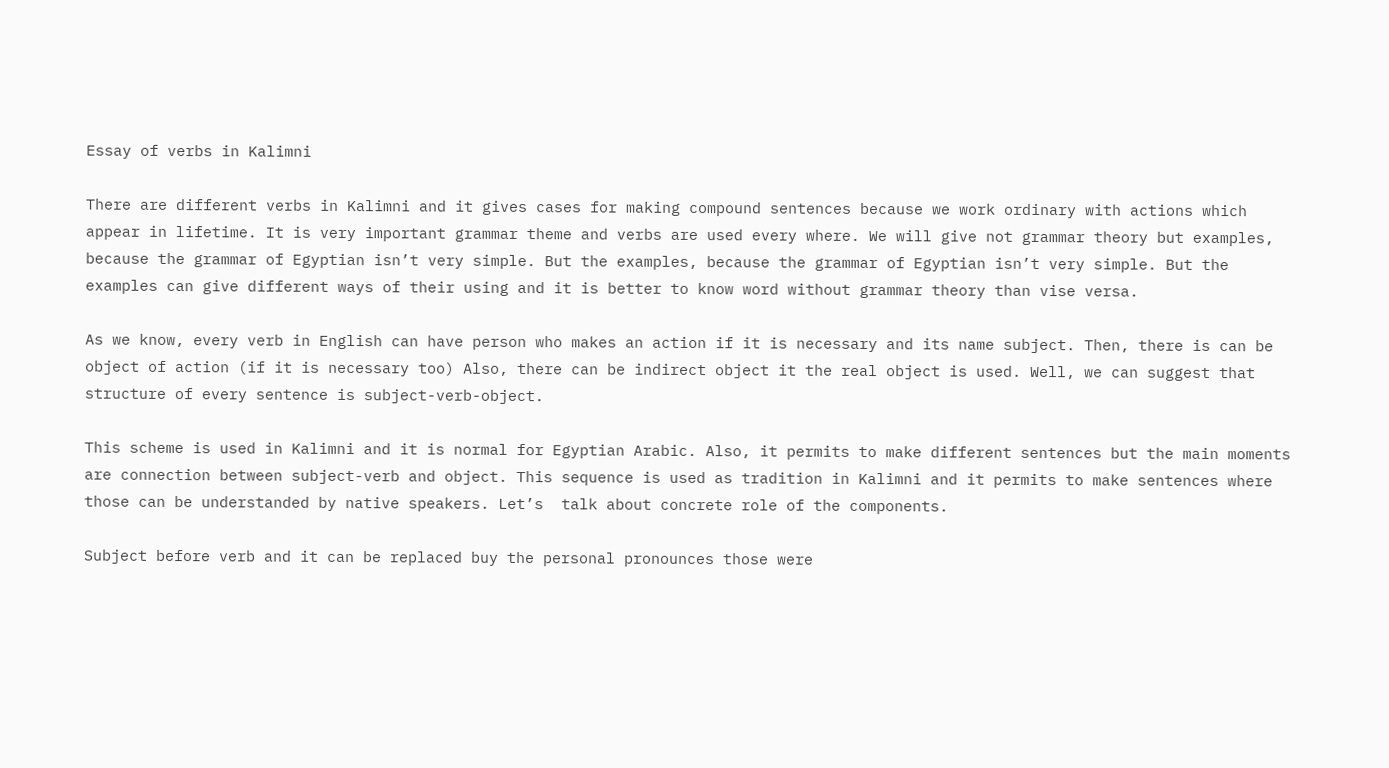Essay of verbs in Kalimni

There are different verbs in Kalimni and it gives cases for making compound sentences because we work ordinary with actions which appear in lifetime. It is very important grammar theme and verbs are used every where. We will give not grammar theory but examples, because the grammar of Egyptian isn’t very simple. But the examples, because the grammar of Egyptian isn’t very simple. But the examples can give different ways of their using and it is better to know word without grammar theory than vise versa.

As we know, every verb in English can have person who makes an action if it is necessary and its name subject. Then, there is can be object of action (if it is necessary too) Also, there can be indirect object it the real object is used. Well, we can suggest that structure of every sentence is subject-verb-object.

This scheme is used in Kalimni and it is normal for Egyptian Arabic. Also, it permits to make different sentences but the main moments are connection between subject-verb and object. This sequence is used as tradition in Kalimni and it permits to make sentences where those can be understanded by native speakers. Let’s  talk about concrete role of the components.

Subject before verb and it can be replaced buy the personal pronounces those were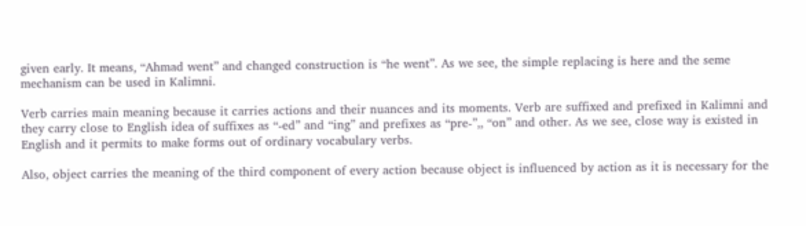given early. It means, “Ahmad went” and changed construction is “he went”. As we see, the simple replacing is here and the seme mechanism can be used in Kalimni.

Verb carries main meaning because it carries actions and their nuances and its moments. Verb are suffixed and prefixed in Kalimni and they carry close to English idea of suffixes as “-ed” and “ing” and prefixes as “pre-”,, “on” and other. As we see, close way is existed in English and it permits to make forms out of ordinary vocabulary verbs.

Also, object carries the meaning of the third component of every action because object is influenced by action as it is necessary for the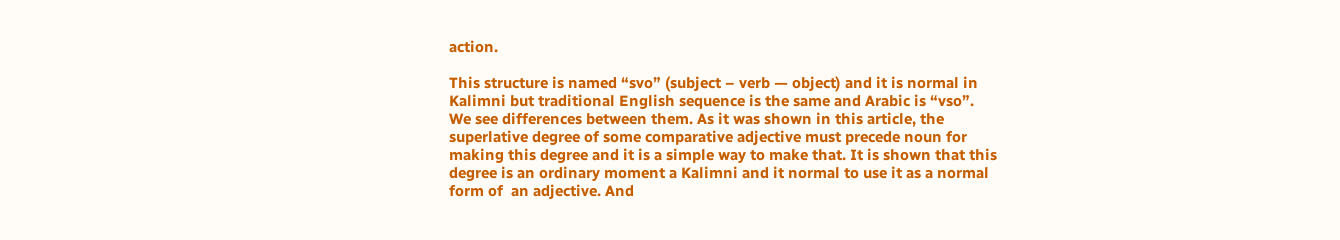action.

This structure is named “svo” (subject – verb — object) and it is normal in Kalimni but traditional English sequence is the same and Arabic is “vso”. We see differences between them. As it was shown in this article, the superlative degree of some comparative adjective must precede noun for making this degree and it is a simple way to make that. It is shown that this degree is an ordinary moment a Kalimni and it normal to use it as a normal form of  an adjective. And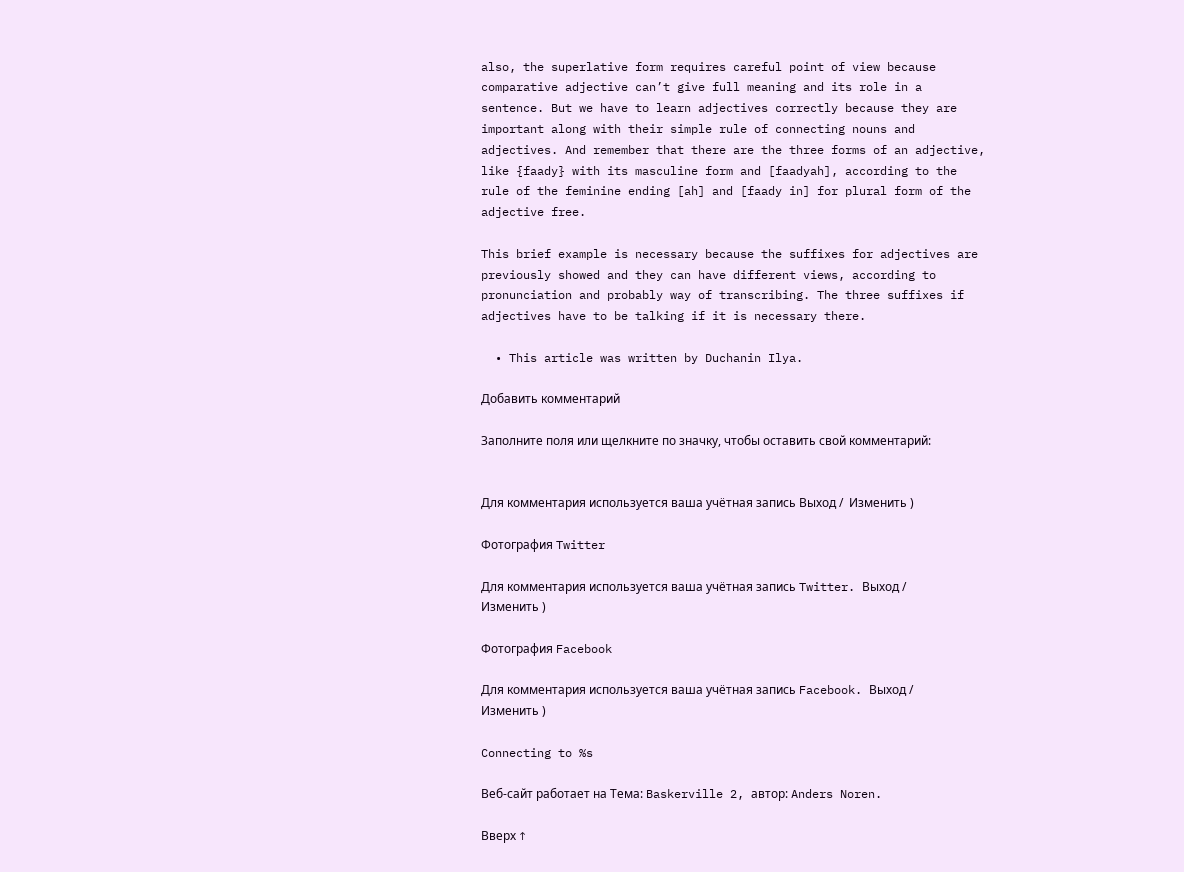also, the superlative form requires careful point of view because comparative adjective can’t give full meaning and its role in a sentence. But we have to learn adjectives correctly because they are important along with their simple rule of connecting nouns and adjectives. And remember that there are the three forms of an adjective, like {faady} with its masculine form and [faadyah], according to the rule of the feminine ending [ah] and [faady in] for plural form of the adjective free.

This brief example is necessary because the suffixes for adjectives are previously showed and they can have different views, according to pronunciation and probably way of transcribing. The three suffixes if adjectives have to be talking if it is necessary there.

  • This article was written by Duchanin Ilya.

Добавить комментарий

Заполните поля или щелкните по значку, чтобы оставить свой комментарий:


Для комментария используется ваша учётная запись Выход /  Изменить )

Фотография Twitter

Для комментария используется ваша учётная запись Twitter. Выход /  Изменить )

Фотография Facebook

Для комментария используется ваша учётная запись Facebook. Выход /  Изменить )

Connecting to %s

Веб-сайт работает на Тема: Baskerville 2, автор: Anders Noren.

Вверх ↑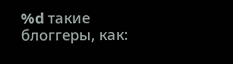%d такие блоггеры, как: